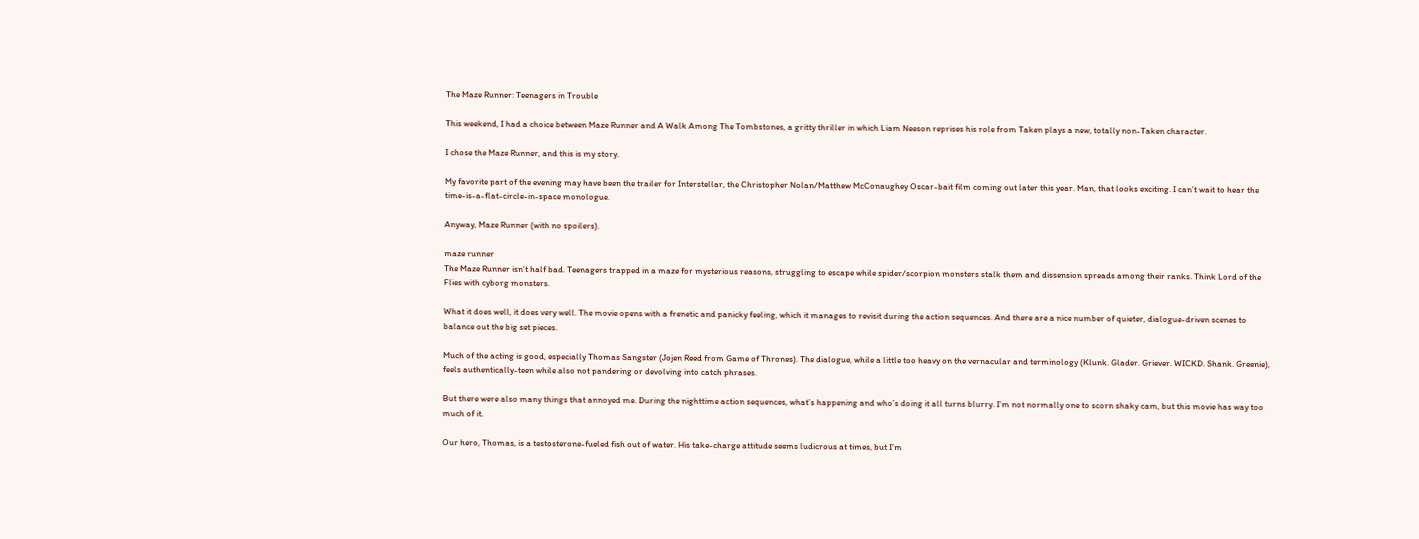The Maze Runner: Teenagers in Trouble

This weekend, I had a choice between Maze Runner and A Walk Among The Tombstones, a gritty thriller in which Liam Neeson reprises his role from Taken plays a new, totally non-Taken character.

I chose the Maze Runner, and this is my story.

My favorite part of the evening may have been the trailer for Interstellar, the Christopher Nolan/Matthew McConaughey Oscar-bait film coming out later this year. Man, that looks exciting. I can’t wait to hear the time-is-a-flat-circle-in-space monologue.

Anyway, Maze Runner (with no spoilers).

maze runner
The Maze Runner isn’t half bad. Teenagers trapped in a maze for mysterious reasons, struggling to escape while spider/scorpion monsters stalk them and dissension spreads among their ranks. Think Lord of the Flies with cyborg monsters.

What it does well, it does very well. The movie opens with a frenetic and panicky feeling, which it manages to revisit during the action sequences. And there are a nice number of quieter, dialogue-driven scenes to balance out the big set pieces.

Much of the acting is good, especially Thomas Sangster (Jojen Reed from Game of Thrones). The dialogue, while a little too heavy on the vernacular and terminology (Klunk. Glader. Griever. WICKD. Shank. Greenie), feels authentically-teen while also not pandering or devolving into catch phrases.

But there were also many things that annoyed me. During the nighttime action sequences, what’s happening and who’s doing it all turns blurry. I’m not normally one to scorn shaky cam, but this movie has way too much of it.

Our hero, Thomas, is a testosterone-fueled fish out of water. His take-charge attitude seems ludicrous at times, but I’m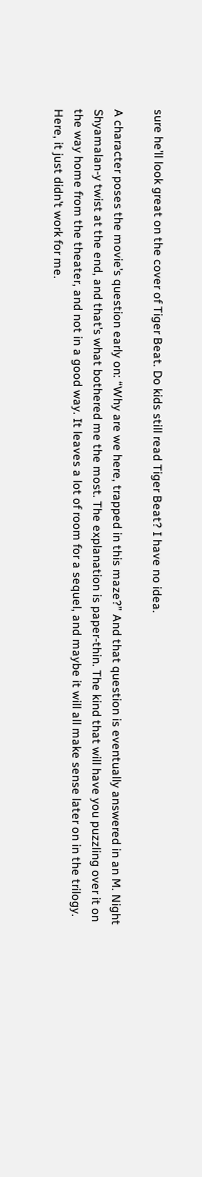sure he’ll look great on the cover of Tiger Beat. Do kids still read Tiger Beat? I have no idea.

A character poses the movie’s question early on: “Why are we here, trapped in this maze?” And that question is eventually answered in an M. Night Shyamalan-y twist at the end, and that’s what bothered me the most. The explanation is paper-thin. The kind that will have you puzzling over it on the way home from the theater, and not in a good way. It leaves a lot of room for a sequel, and maybe it will all make sense later on in the trilogy. Here, it just didn’t work for me.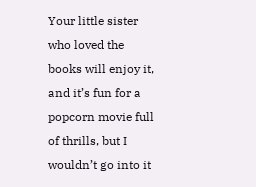Your little sister who loved the books will enjoy it, and it’s fun for a popcorn movie full of thrills, but I wouldn’t go into it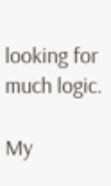looking for much logic.

My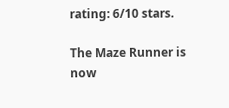rating: 6/10 stars.

The Maze Runner is now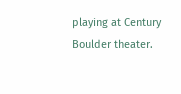playing at Century Boulder theater.